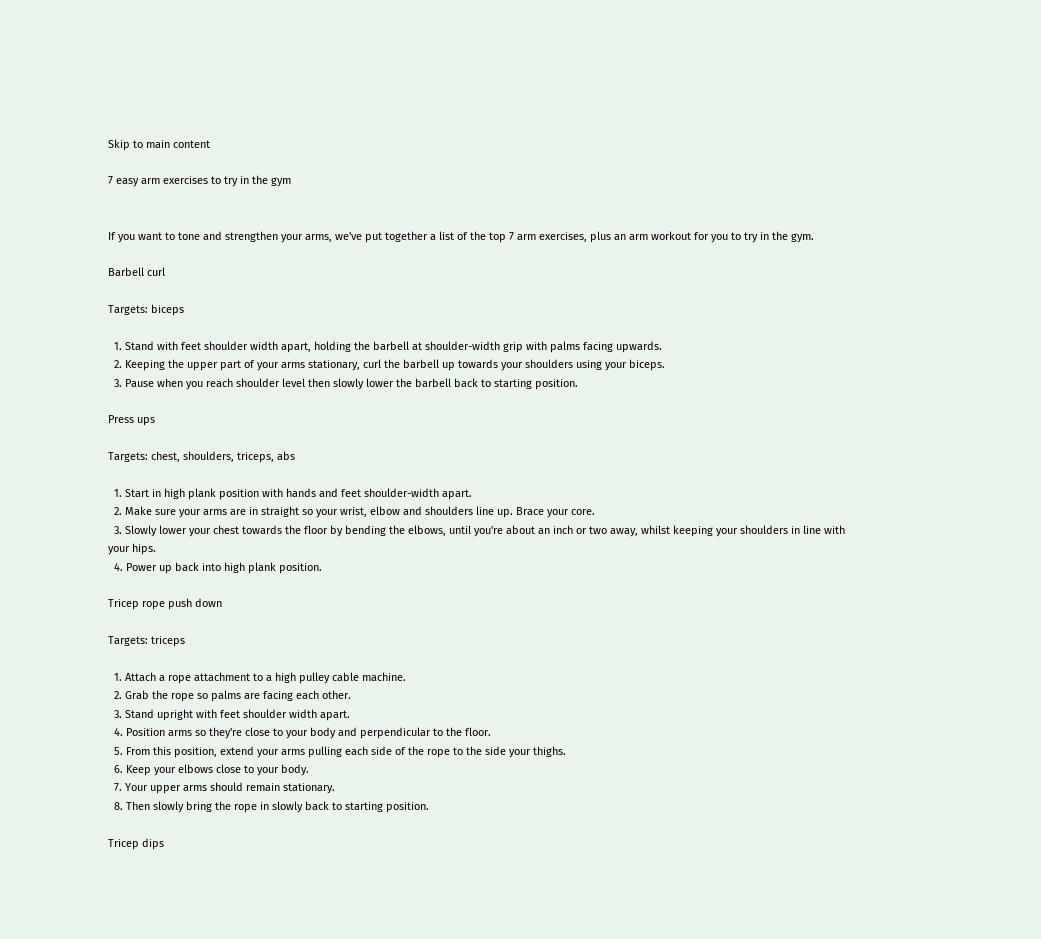Skip to main content

7 easy arm exercises to try in the gym


If you want to tone and strengthen your arms, we've put together a list of the top 7 arm exercises, plus an arm workout for you to try in the gym.

Barbell curl

Targets: biceps

  1. Stand with feet shoulder width apart, holding the barbell at shoulder-width grip with palms facing upwards.
  2. Keeping the upper part of your arms stationary, curl the barbell up towards your shoulders using your biceps.
  3. Pause when you reach shoulder level then slowly lower the barbell back to starting position.

Press ups

Targets: chest, shoulders, triceps, abs

  1. Start in high plank position with hands and feet shoulder-width apart.
  2. Make sure your arms are in straight so your wrist, elbow and shoulders line up. Brace your core.
  3. Slowly lower your chest towards the floor by bending the elbows, until you're about an inch or two away, whilst keeping your shoulders in line with your hips.
  4. Power up back into high plank position.

Tricep rope push down

Targets: triceps

  1. Attach a rope attachment to a high pulley cable machine.
  2. Grab the rope so palms are facing each other.
  3. Stand upright with feet shoulder width apart.
  4. Position arms so they're close to your body and perpendicular to the floor.
  5. From this position, extend your arms pulling each side of the rope to the side your thighs.
  6. Keep your elbows close to your body.
  7. Your upper arms should remain stationary.
  8. Then slowly bring the rope in slowly back to starting position.

Tricep dips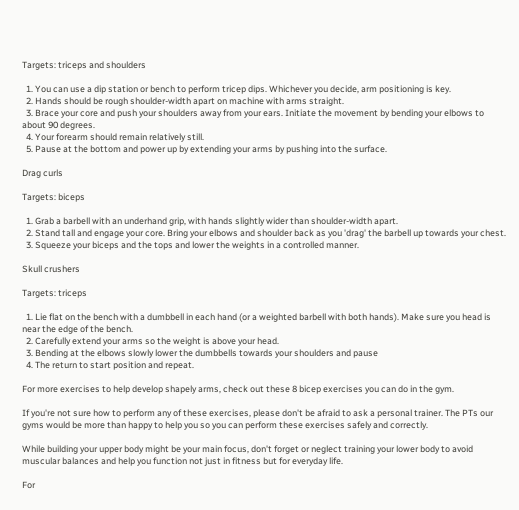Targets: triceps and shoulders

  1. You can use a dip station or bench to perform tricep dips. Whichever you decide, arm positioning is key.
  2. Hands should be rough shoulder-width apart on machine with arms straight.
  3. Brace your core and push your shoulders away from your ears. Initiate the movement by bending your elbows to about 90 degrees.
  4. Your forearm should remain relatively still.
  5. Pause at the bottom and power up by extending your arms by pushing into the surface.

Drag curls

Targets: biceps

  1. Grab a barbell with an underhand grip, with hands slightly wider than shoulder-width apart.
  2. Stand tall and engage your core. Bring your elbows and shoulder back as you 'drag' the barbell up towards your chest.
  3. Squeeze your biceps and the tops and lower the weights in a controlled manner.

Skull crushers

Targets: triceps

  1. Lie flat on the bench with a dumbbell in each hand (or a weighted barbell with both hands). Make sure you head is near the edge of the bench.
  2. Carefully extend your arms so the weight is above your head.
  3. Bending at the elbows slowly lower the dumbbells towards your shoulders and pause
  4. The return to start position and repeat.

For more exercises to help develop shapely arms, check out these 8 bicep exercises you can do in the gym.

If you're not sure how to perform any of these exercises, please don't be afraid to ask a personal trainer. The PTs our gyms would be more than happy to help you so you can perform these exercises safely and correctly.

While building your upper body might be your main focus, don't forget or neglect training your lower body to avoid muscular balances and help you function not just in fitness but for everyday life.

For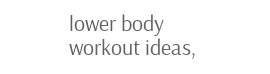lower body workout ideas,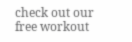check out our free workout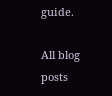guide.

All blog posts